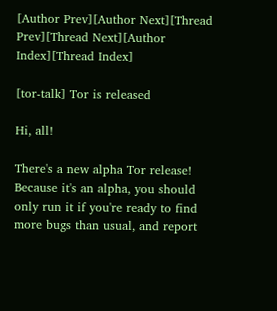[Author Prev][Author Next][Thread Prev][Thread Next][Author Index][Thread Index]

[tor-talk] Tor is released

Hi, all!

There's a new alpha Tor release! Because it's an alpha, you should
only run it if you're ready to find more bugs than usual, and report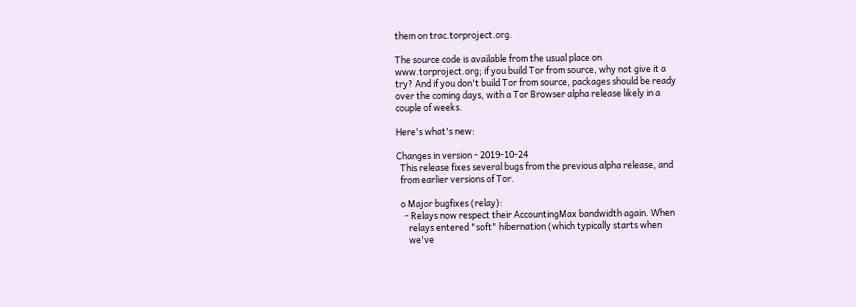them on trac.torproject.org.

The source code is available from the usual place on
www.torproject.org; if you build Tor from source, why not give it a
try? And if you don't build Tor from source, packages should be ready
over the coming days, with a Tor Browser alpha release likely in a
couple of weeks.

Here's what's new:

Changes in version - 2019-10-24
  This release fixes several bugs from the previous alpha release, and
  from earlier versions of Tor.

  o Major bugfixes (relay):
    - Relays now respect their AccountingMax bandwidth again. When
      relays entered "soft" hibernation (which typically starts when
      we've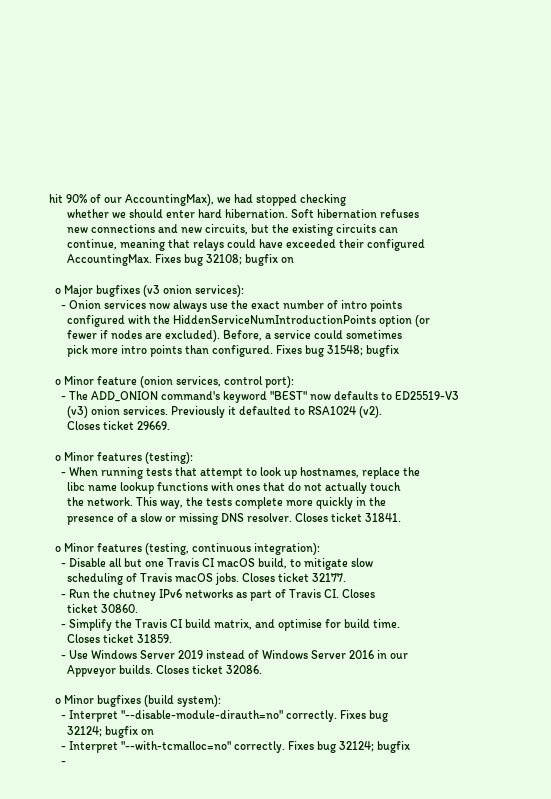hit 90% of our AccountingMax), we had stopped checking
      whether we should enter hard hibernation. Soft hibernation refuses
      new connections and new circuits, but the existing circuits can
      continue, meaning that relays could have exceeded their configured
      AccountingMax. Fixes bug 32108; bugfix on

  o Major bugfixes (v3 onion services):
    - Onion services now always use the exact number of intro points
      configured with the HiddenServiceNumIntroductionPoints option (or
      fewer if nodes are excluded). Before, a service could sometimes
      pick more intro points than configured. Fixes bug 31548; bugfix

  o Minor feature (onion services, control port):
    - The ADD_ONION command's keyword "BEST" now defaults to ED25519-V3
      (v3) onion services. Previously it defaulted to RSA1024 (v2).
      Closes ticket 29669.

  o Minor features (testing):
    - When running tests that attempt to look up hostnames, replace the
      libc name lookup functions with ones that do not actually touch
      the network. This way, the tests complete more quickly in the
      presence of a slow or missing DNS resolver. Closes ticket 31841.

  o Minor features (testing, continuous integration):
    - Disable all but one Travis CI macOS build, to mitigate slow
      scheduling of Travis macOS jobs. Closes ticket 32177.
    - Run the chutney IPv6 networks as part of Travis CI. Closes
      ticket 30860.
    - Simplify the Travis CI build matrix, and optimise for build time.
      Closes ticket 31859.
    - Use Windows Server 2019 instead of Windows Server 2016 in our
      Appveyor builds. Closes ticket 32086.

  o Minor bugfixes (build system):
    - Interpret "--disable-module-dirauth=no" correctly. Fixes bug
      32124; bugfix on
    - Interpret "--with-tcmalloc=no" correctly. Fixes bug 32124; bugfix
    -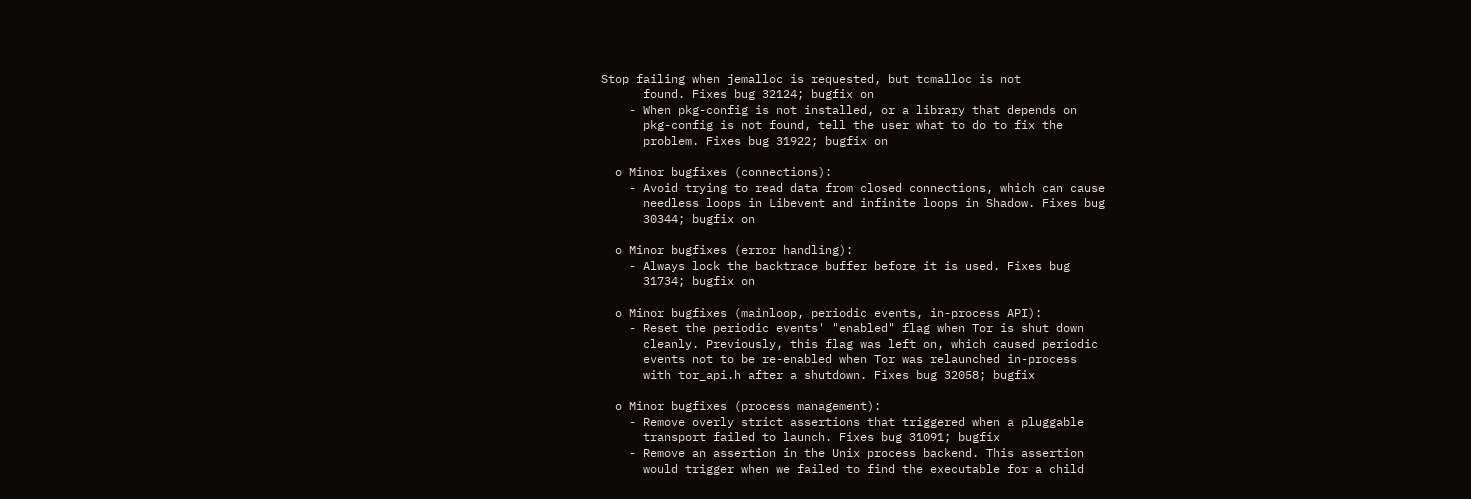Stop failing when jemalloc is requested, but tcmalloc is not
      found. Fixes bug 32124; bugfix on
    - When pkg-config is not installed, or a library that depends on
      pkg-config is not found, tell the user what to do to fix the
      problem. Fixes bug 31922; bugfix on

  o Minor bugfixes (connections):
    - Avoid trying to read data from closed connections, which can cause
      needless loops in Libevent and infinite loops in Shadow. Fixes bug
      30344; bugfix on

  o Minor bugfixes (error handling):
    - Always lock the backtrace buffer before it is used. Fixes bug
      31734; bugfix on

  o Minor bugfixes (mainloop, periodic events, in-process API):
    - Reset the periodic events' "enabled" flag when Tor is shut down
      cleanly. Previously, this flag was left on, which caused periodic
      events not to be re-enabled when Tor was relaunched in-process
      with tor_api.h after a shutdown. Fixes bug 32058; bugfix

  o Minor bugfixes (process management):
    - Remove overly strict assertions that triggered when a pluggable
      transport failed to launch. Fixes bug 31091; bugfix
    - Remove an assertion in the Unix process backend. This assertion
      would trigger when we failed to find the executable for a child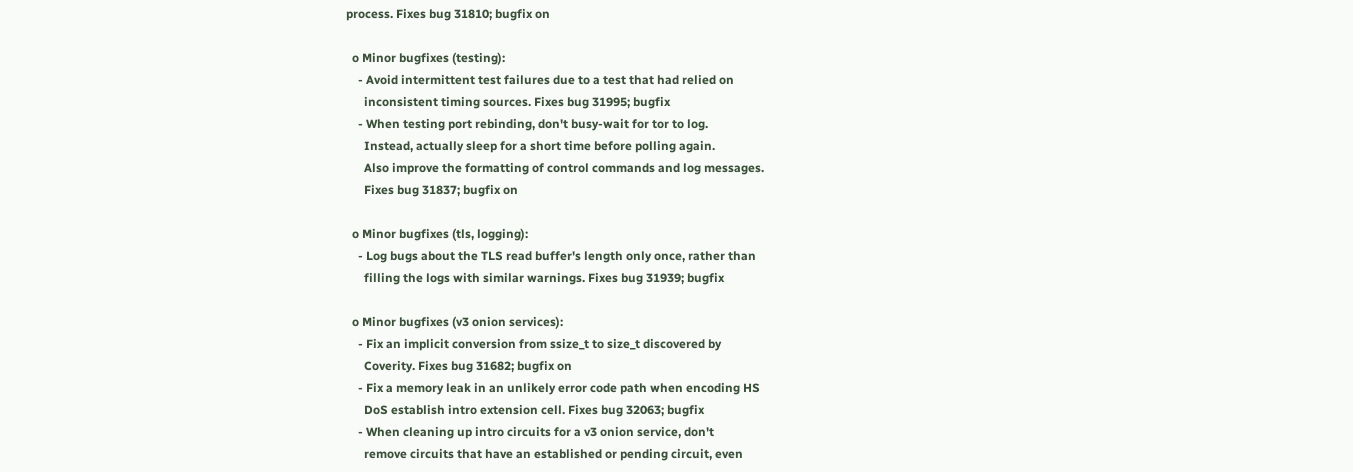process. Fixes bug 31810; bugfix on

  o Minor bugfixes (testing):
    - Avoid intermittent test failures due to a test that had relied on
      inconsistent timing sources. Fixes bug 31995; bugfix
    - When testing port rebinding, don't busy-wait for tor to log.
      Instead, actually sleep for a short time before polling again.
      Also improve the formatting of control commands and log messages.
      Fixes bug 31837; bugfix on

  o Minor bugfixes (tls, logging):
    - Log bugs about the TLS read buffer's length only once, rather than
      filling the logs with similar warnings. Fixes bug 31939; bugfix

  o Minor bugfixes (v3 onion services):
    - Fix an implicit conversion from ssize_t to size_t discovered by
      Coverity. Fixes bug 31682; bugfix on
    - Fix a memory leak in an unlikely error code path when encoding HS
      DoS establish intro extension cell. Fixes bug 32063; bugfix
    - When cleaning up intro circuits for a v3 onion service, don't
      remove circuits that have an established or pending circuit, even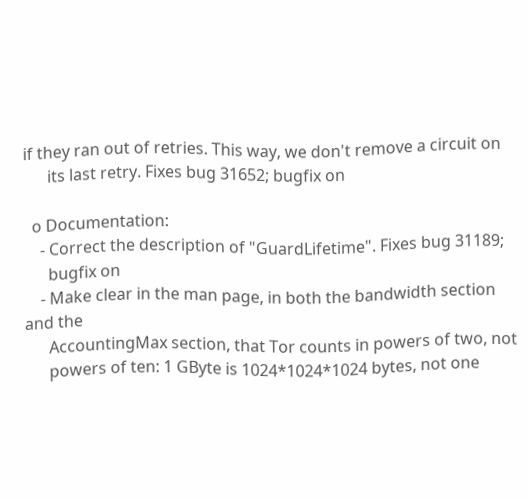if they ran out of retries. This way, we don't remove a circuit on
      its last retry. Fixes bug 31652; bugfix on

  o Documentation:
    - Correct the description of "GuardLifetime". Fixes bug 31189;
      bugfix on
    - Make clear in the man page, in both the bandwidth section and the
      AccountingMax section, that Tor counts in powers of two, not
      powers of ten: 1 GByte is 1024*1024*1024 bytes, not one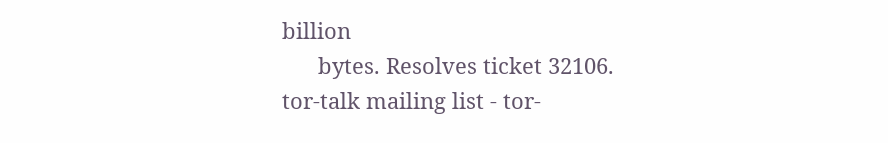billion
      bytes. Resolves ticket 32106.
tor-talk mailing list - tor-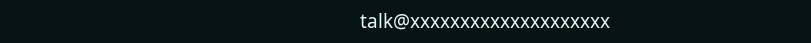talk@xxxxxxxxxxxxxxxxxxxx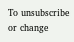To unsubscribe or change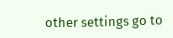other settings go to